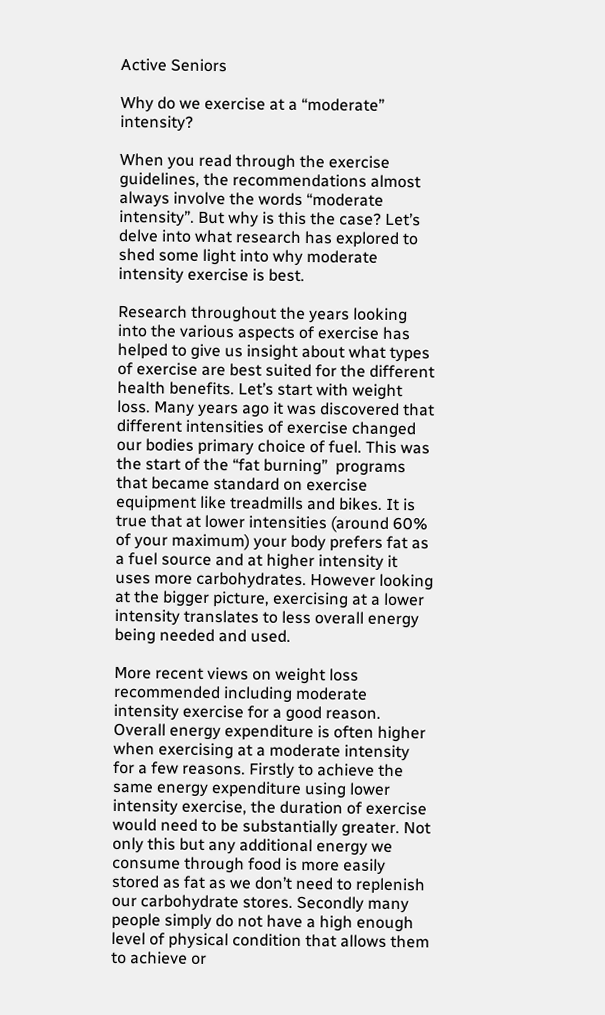Active Seniors

Why do we exercise at a “moderate” intensity?

When you read through the exercise guidelines, the recommendations almost always involve the words “moderate intensity”. But why is this the case? Let’s delve into what research has explored to shed some light into why moderate intensity exercise is best.

Research throughout the years looking into the various aspects of exercise has helped to give us insight about what types of exercise are best suited for the different health benefits. Let’s start with weight loss. Many years ago it was discovered that different intensities of exercise changed our bodies primary choice of fuel. This was the start of the “fat burning”  programs that became standard on exercise equipment like treadmills and bikes. It is true that at lower intensities (around 60% of your maximum) your body prefers fat as a fuel source and at higher intensity it uses more carbohydrates. However looking at the bigger picture, exercising at a lower intensity translates to less overall energy being needed and used.

More recent views on weight loss recommended including moderate intensity exercise for a good reason. Overall energy expenditure is often higher when exercising at a moderate intensity for a few reasons. Firstly to achieve the same energy expenditure using lower intensity exercise, the duration of exercise would need to be substantially greater. Not only this but any additional energy we consume through food is more easily stored as fat as we don’t need to replenish our carbohydrate stores. Secondly many people simply do not have a high enough level of physical condition that allows them to achieve or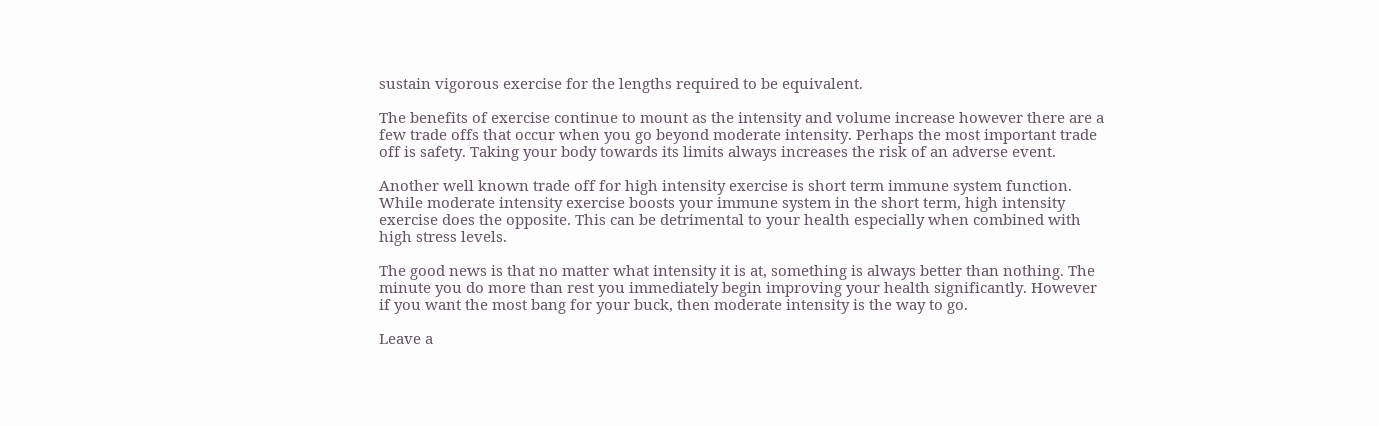sustain vigorous exercise for the lengths required to be equivalent.

The benefits of exercise continue to mount as the intensity and volume increase however there are a few trade offs that occur when you go beyond moderate intensity. Perhaps the most important trade off is safety. Taking your body towards its limits always increases the risk of an adverse event.

Another well known trade off for high intensity exercise is short term immune system function. While moderate intensity exercise boosts your immune system in the short term, high intensity exercise does the opposite. This can be detrimental to your health especially when combined with high stress levels.

The good news is that no matter what intensity it is at, something is always better than nothing. The minute you do more than rest you immediately begin improving your health significantly. However if you want the most bang for your buck, then moderate intensity is the way to go.

Leave a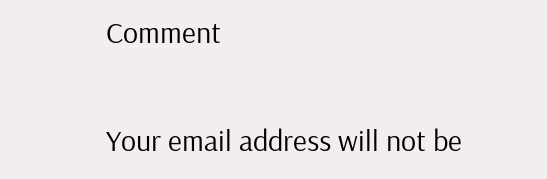Comment

Your email address will not be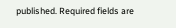published. Required fields are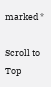marked *

Scroll to Top